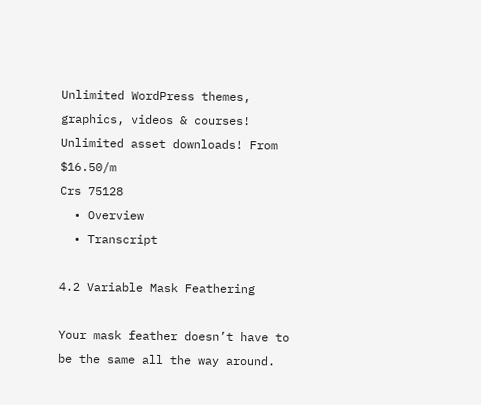Unlimited WordPress themes, graphics, videos & courses! Unlimited asset downloads! From $16.50/m
Crs 75128
  • Overview
  • Transcript

4.2 Variable Mask Feathering

Your mask feather doesn’t have to be the same all the way around.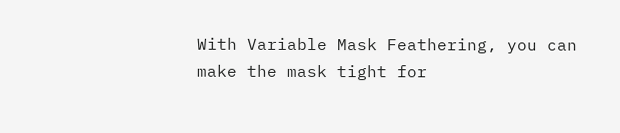With Variable Mask Feathering, you can make the mask tight for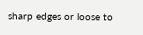sharp edges or loose to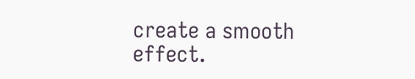create a smooth effect.